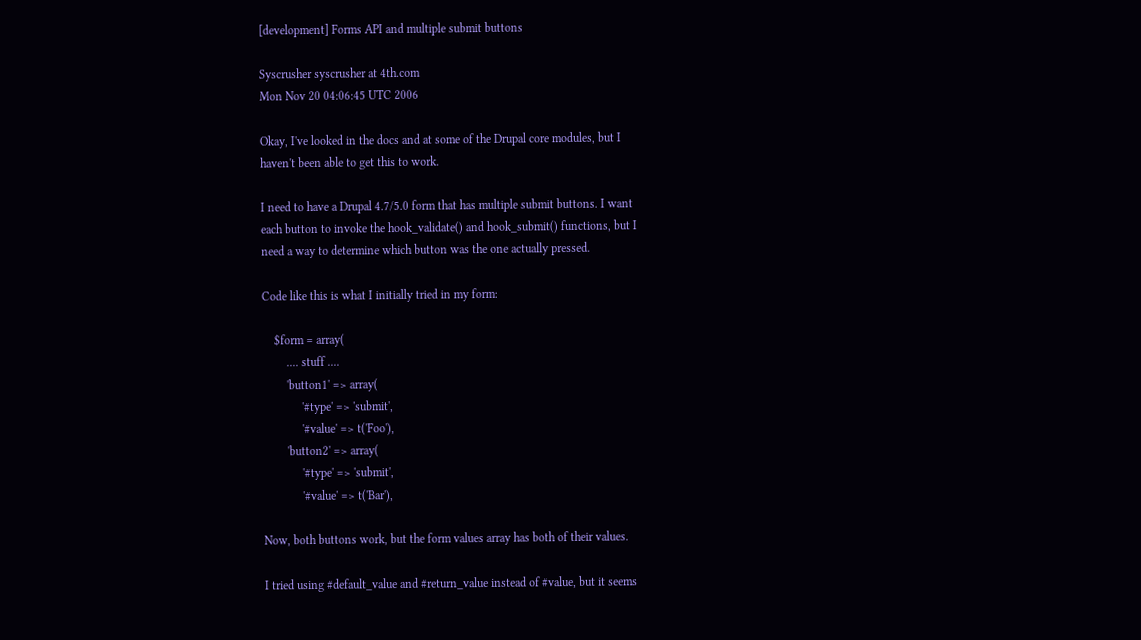[development] Forms API and multiple submit buttons

Syscrusher syscrusher at 4th.com
Mon Nov 20 04:06:45 UTC 2006

Okay, I've looked in the docs and at some of the Drupal core modules, but I
haven't been able to get this to work.

I need to have a Drupal 4.7/5.0 form that has multiple submit buttons. I want
each button to invoke the hook_validate() and hook_submit() functions, but I
need a way to determine which button was the one actually pressed.

Code like this is what I initially tried in my form:

    $form = array(
        .... stuff ....
        'button1' => array(
             '#type' => 'submit',
             '#value' => t('Foo'),
        'button2' => array(
             '#type' => 'submit',
             '#value' => t('Bar'),

Now, both buttons work, but the form values array has both of their values.

I tried using #default_value and #return_value instead of #value, but it seems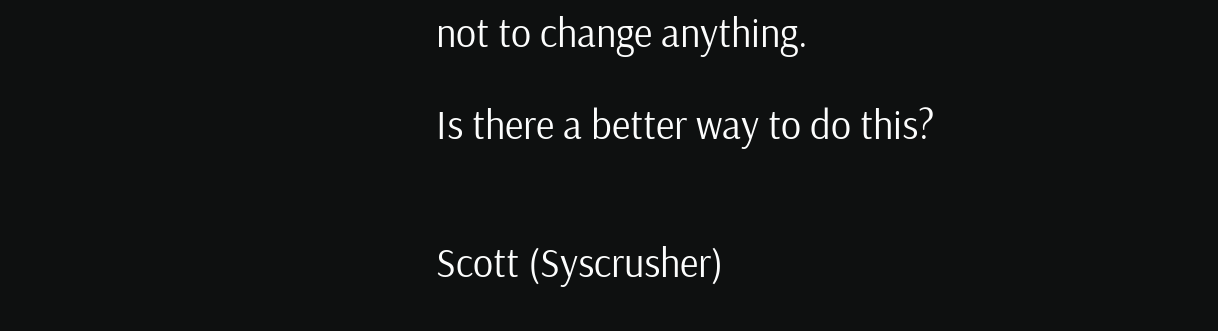not to change anything.

Is there a better way to do this?


Scott (Syscrusher)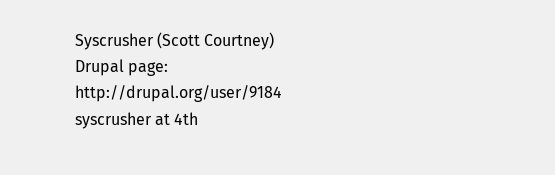Syscrusher (Scott Courtney)          Drupal page:   http://drupal.org/user/9184
syscrusher at 4th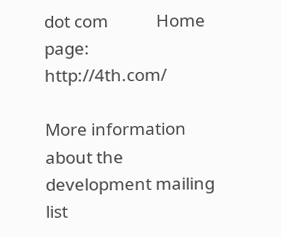dot com            Home page:     http://4th.com/

More information about the development mailing list